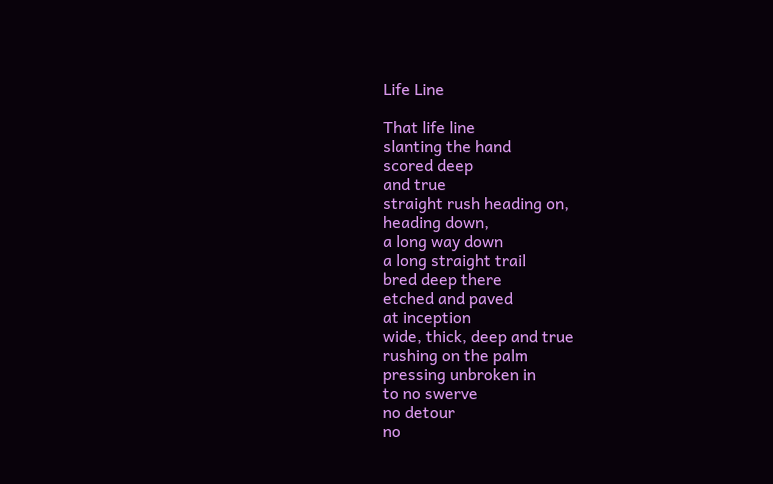Life Line

That life line
slanting the hand
scored deep
and true
straight rush heading on,
heading down,
a long way down
a long straight trail
bred deep there
etched and paved
at inception
wide, thick, deep and true
rushing on the palm
pressing unbroken in
to no swerve
no detour
no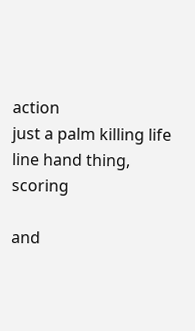action
just a palm killing life
line hand thing, scoring

and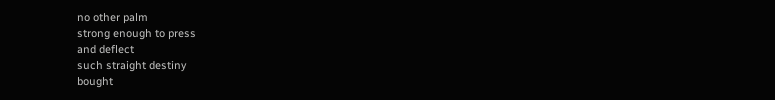no other palm
strong enough to press
and deflect
such straight destiny
bought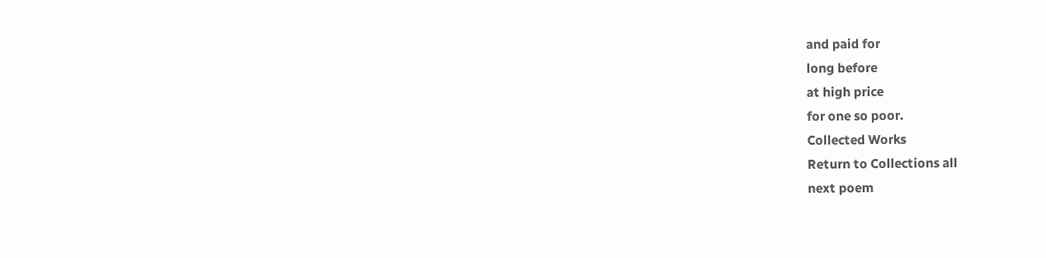and paid for
long before
at high price
for one so poor.
Collected Works
Return to Collections all
next poem